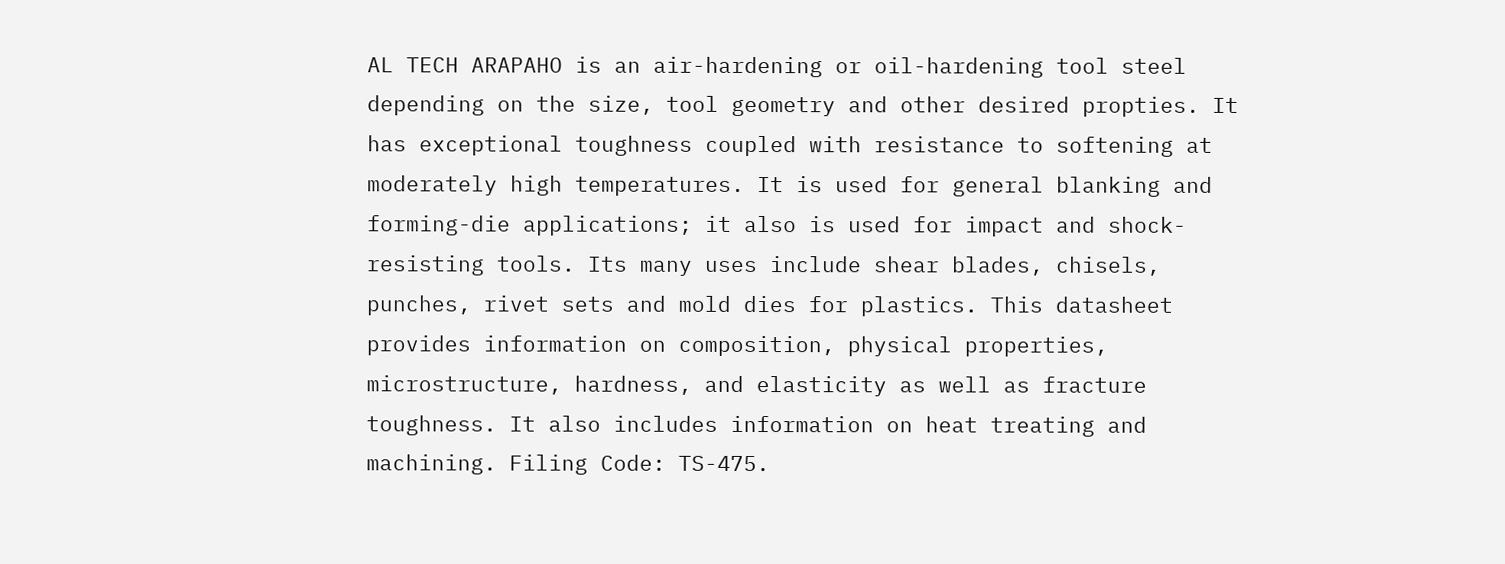AL TECH ARAPAHO is an air-hardening or oil-hardening tool steel depending on the size, tool geometry and other desired propties. It has exceptional toughness coupled with resistance to softening at moderately high temperatures. It is used for general blanking and forming-die applications; it also is used for impact and shock-resisting tools. Its many uses include shear blades, chisels, punches, rivet sets and mold dies for plastics. This datasheet provides information on composition, physical properties, microstructure, hardness, and elasticity as well as fracture toughness. It also includes information on heat treating and machining. Filing Code: TS-475.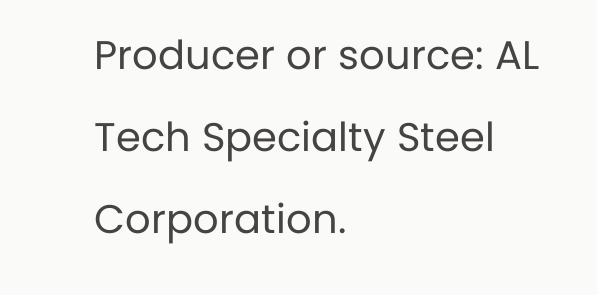Producer or source: AL Tech Specialty Steel Corporation.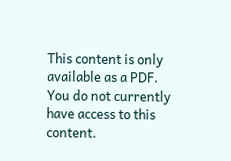This content is only available as a PDF.
You do not currently have access to this content.